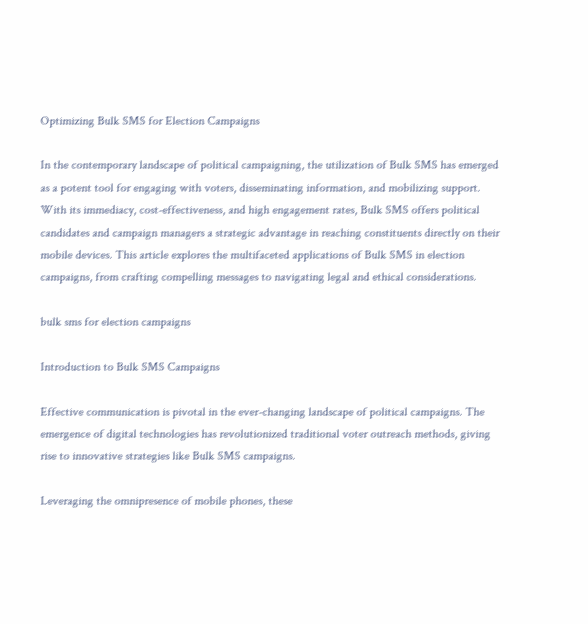Optimizing Bulk SMS for Election Campaigns

In the contemporary landscape of political campaigning, the utilization of Bulk SMS has emerged as a potent tool for engaging with voters, disseminating information, and mobilizing support. With its immediacy, cost-effectiveness, and high engagement rates, Bulk SMS offers political candidates and campaign managers a strategic advantage in reaching constituents directly on their mobile devices. This article explores the multifaceted applications of Bulk SMS in election campaigns, from crafting compelling messages to navigating legal and ethical considerations.

bulk sms for election campaigns

Introduction to Bulk SMS Campaigns

Effective communication is pivotal in the ever-changing landscape of political campaigns. The emergence of digital technologies has revolutionized traditional voter outreach methods, giving rise to innovative strategies like Bulk SMS campaigns.

Leveraging the omnipresence of mobile phones, these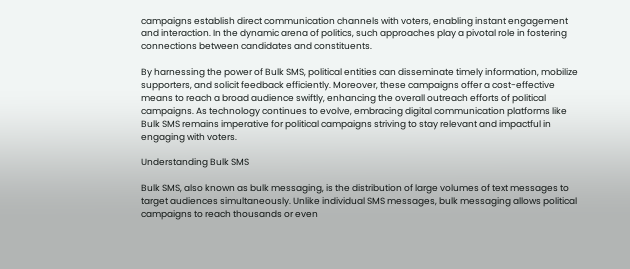campaigns establish direct communication channels with voters, enabling instant engagement and interaction. In the dynamic arena of politics, such approaches play a pivotal role in fostering connections between candidates and constituents.

By harnessing the power of Bulk SMS, political entities can disseminate timely information, mobilize supporters, and solicit feedback efficiently. Moreover, these campaigns offer a cost-effective means to reach a broad audience swiftly, enhancing the overall outreach efforts of political campaigns. As technology continues to evolve, embracing digital communication platforms like Bulk SMS remains imperative for political campaigns striving to stay relevant and impactful in engaging with voters.

Understanding Bulk SMS

Bulk SMS, also known as bulk messaging, is the distribution of large volumes of text messages to target audiences simultaneously. Unlike individual SMS messages, bulk messaging allows political campaigns to reach thousands or even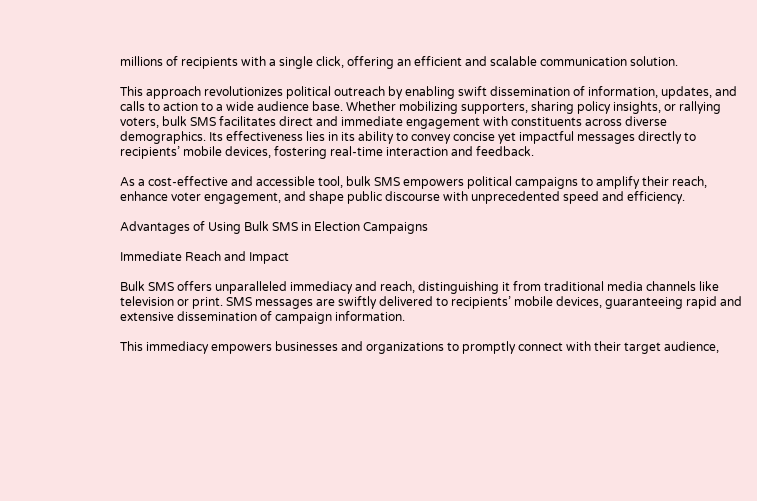millions of recipients with a single click, offering an efficient and scalable communication solution.

This approach revolutionizes political outreach by enabling swift dissemination of information, updates, and calls to action to a wide audience base. Whether mobilizing supporters, sharing policy insights, or rallying voters, bulk SMS facilitates direct and immediate engagement with constituents across diverse demographics. Its effectiveness lies in its ability to convey concise yet impactful messages directly to recipients’ mobile devices, fostering real-time interaction and feedback.

As a cost-effective and accessible tool, bulk SMS empowers political campaigns to amplify their reach, enhance voter engagement, and shape public discourse with unprecedented speed and efficiency.

Advantages of Using Bulk SMS in Election Campaigns

Immediate Reach and Impact

Bulk SMS offers unparalleled immediacy and reach, distinguishing it from traditional media channels like television or print. SMS messages are swiftly delivered to recipients’ mobile devices, guaranteeing rapid and extensive dissemination of campaign information.

This immediacy empowers businesses and organizations to promptly connect with their target audience,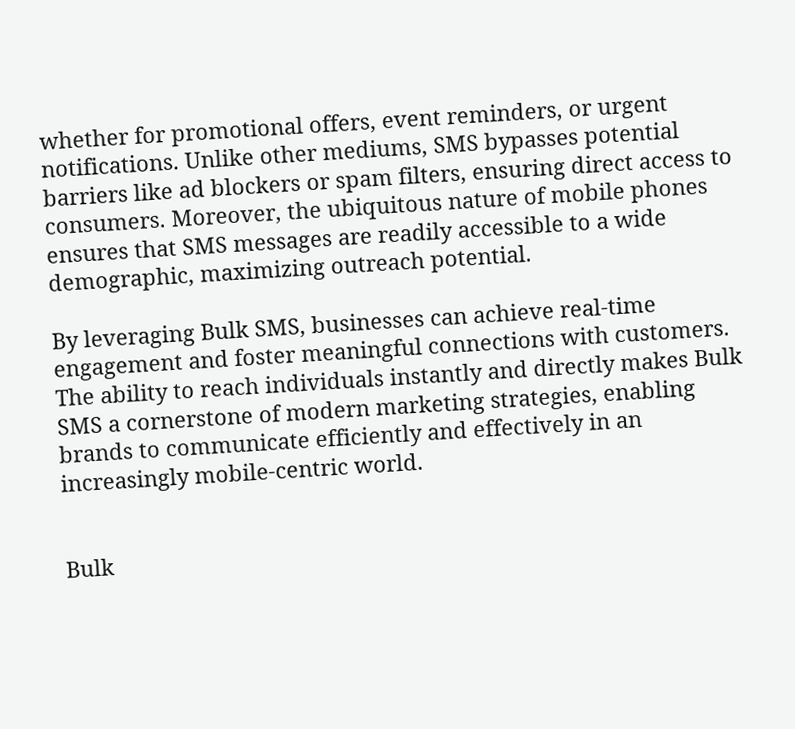whether for promotional offers, event reminders, or urgent notifications. Unlike other mediums, SMS bypasses potential barriers like ad blockers or spam filters, ensuring direct access to consumers. Moreover, the ubiquitous nature of mobile phones ensures that SMS messages are readily accessible to a wide demographic, maximizing outreach potential.

By leveraging Bulk SMS, businesses can achieve real-time engagement and foster meaningful connections with customers. The ability to reach individuals instantly and directly makes Bulk SMS a cornerstone of modern marketing strategies, enabling brands to communicate efficiently and effectively in an increasingly mobile-centric world.


Bulk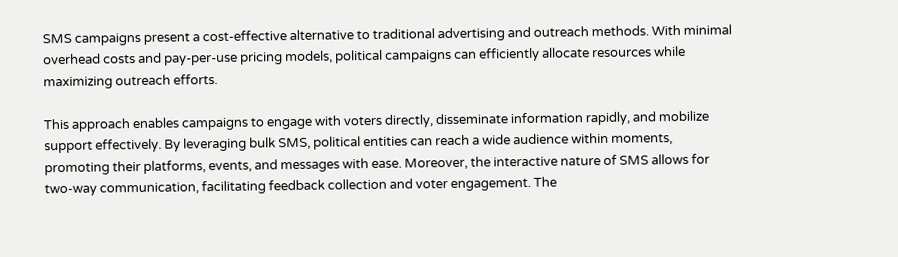SMS campaigns present a cost-effective alternative to traditional advertising and outreach methods. With minimal overhead costs and pay-per-use pricing models, political campaigns can efficiently allocate resources while maximizing outreach efforts.

This approach enables campaigns to engage with voters directly, disseminate information rapidly, and mobilize support effectively. By leveraging bulk SMS, political entities can reach a wide audience within moments, promoting their platforms, events, and messages with ease. Moreover, the interactive nature of SMS allows for two-way communication, facilitating feedback collection and voter engagement. The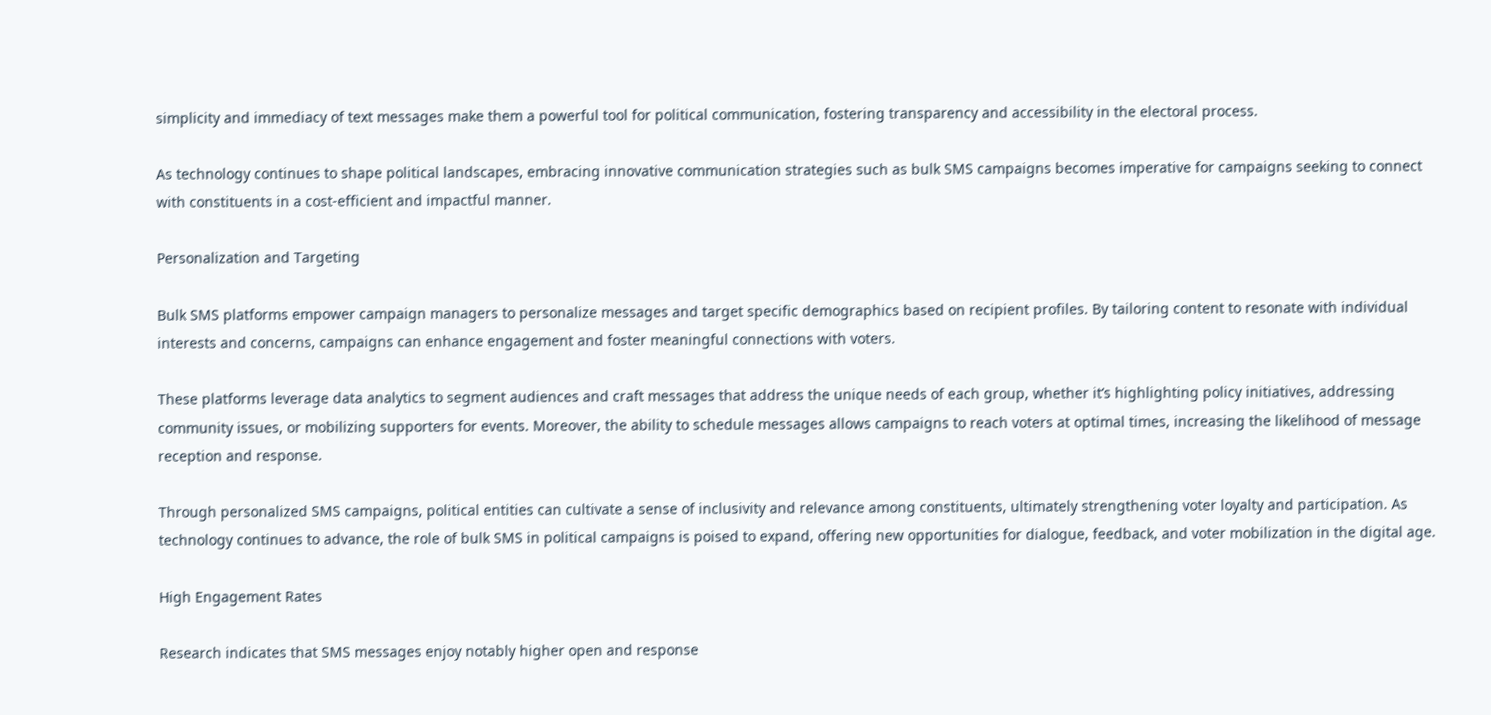simplicity and immediacy of text messages make them a powerful tool for political communication, fostering transparency and accessibility in the electoral process.

As technology continues to shape political landscapes, embracing innovative communication strategies such as bulk SMS campaigns becomes imperative for campaigns seeking to connect with constituents in a cost-efficient and impactful manner.

Personalization and Targeting

Bulk SMS platforms empower campaign managers to personalize messages and target specific demographics based on recipient profiles. By tailoring content to resonate with individual interests and concerns, campaigns can enhance engagement and foster meaningful connections with voters.

These platforms leverage data analytics to segment audiences and craft messages that address the unique needs of each group, whether it’s highlighting policy initiatives, addressing community issues, or mobilizing supporters for events. Moreover, the ability to schedule messages allows campaigns to reach voters at optimal times, increasing the likelihood of message reception and response.

Through personalized SMS campaigns, political entities can cultivate a sense of inclusivity and relevance among constituents, ultimately strengthening voter loyalty and participation. As technology continues to advance, the role of bulk SMS in political campaigns is poised to expand, offering new opportunities for dialogue, feedback, and voter mobilization in the digital age.

High Engagement Rates

Research indicates that SMS messages enjoy notably higher open and response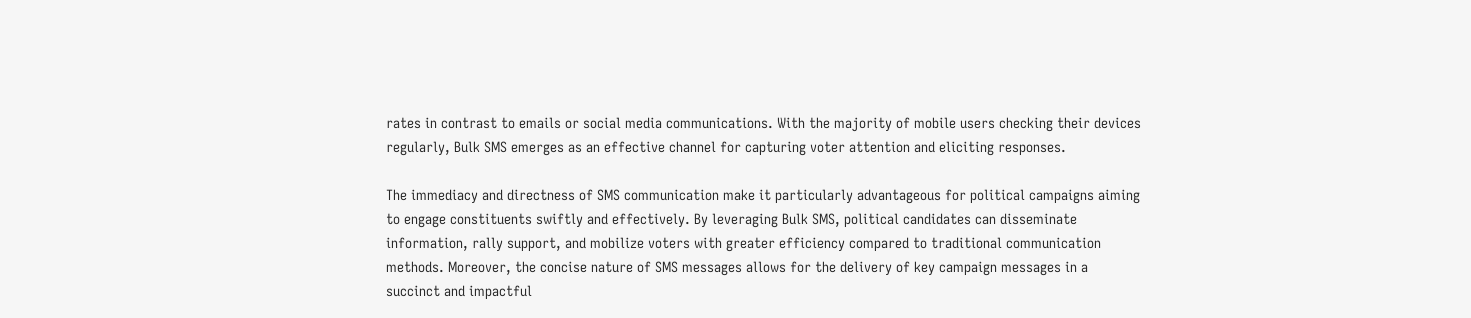rates in contrast to emails or social media communications. With the majority of mobile users checking their devices regularly, Bulk SMS emerges as an effective channel for capturing voter attention and eliciting responses.

The immediacy and directness of SMS communication make it particularly advantageous for political campaigns aiming to engage constituents swiftly and effectively. By leveraging Bulk SMS, political candidates can disseminate information, rally support, and mobilize voters with greater efficiency compared to traditional communication methods. Moreover, the concise nature of SMS messages allows for the delivery of key campaign messages in a succinct and impactful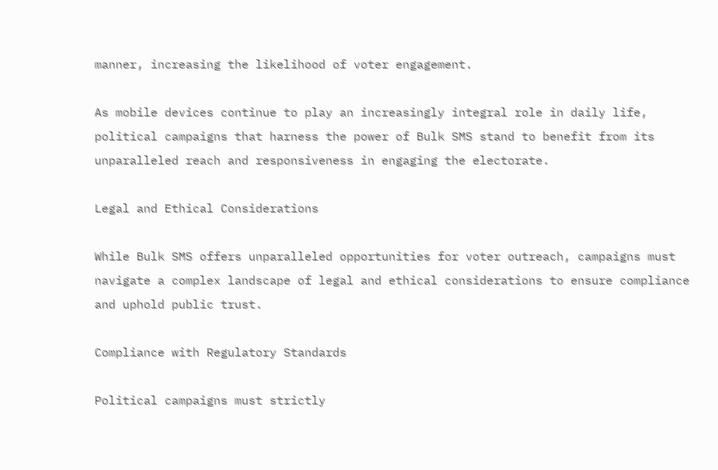manner, increasing the likelihood of voter engagement.

As mobile devices continue to play an increasingly integral role in daily life, political campaigns that harness the power of Bulk SMS stand to benefit from its unparalleled reach and responsiveness in engaging the electorate.

Legal and Ethical Considerations

While Bulk SMS offers unparalleled opportunities for voter outreach, campaigns must navigate a complex landscape of legal and ethical considerations to ensure compliance and uphold public trust.

Compliance with Regulatory Standards

Political campaigns must strictly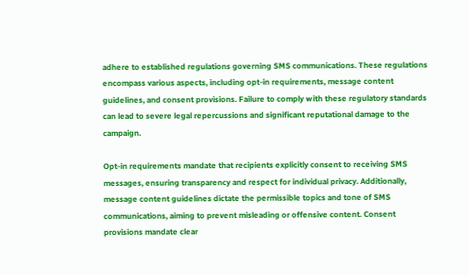adhere to established regulations governing SMS communications. These regulations encompass various aspects, including opt-in requirements, message content guidelines, and consent provisions. Failure to comply with these regulatory standards can lead to severe legal repercussions and significant reputational damage to the campaign.

Opt-in requirements mandate that recipients explicitly consent to receiving SMS messages, ensuring transparency and respect for individual privacy. Additionally, message content guidelines dictate the permissible topics and tone of SMS communications, aiming to prevent misleading or offensive content. Consent provisions mandate clear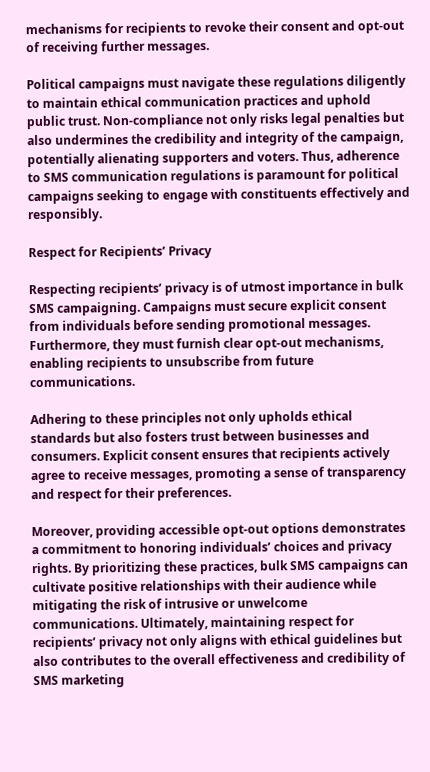mechanisms for recipients to revoke their consent and opt-out of receiving further messages.

Political campaigns must navigate these regulations diligently to maintain ethical communication practices and uphold public trust. Non-compliance not only risks legal penalties but also undermines the credibility and integrity of the campaign, potentially alienating supporters and voters. Thus, adherence to SMS communication regulations is paramount for political campaigns seeking to engage with constituents effectively and responsibly.

Respect for Recipients’ Privacy

Respecting recipients’ privacy is of utmost importance in bulk SMS campaigning. Campaigns must secure explicit consent from individuals before sending promotional messages. Furthermore, they must furnish clear opt-out mechanisms, enabling recipients to unsubscribe from future communications.

Adhering to these principles not only upholds ethical standards but also fosters trust between businesses and consumers. Explicit consent ensures that recipients actively agree to receive messages, promoting a sense of transparency and respect for their preferences.

Moreover, providing accessible opt-out options demonstrates a commitment to honoring individuals’ choices and privacy rights. By prioritizing these practices, bulk SMS campaigns can cultivate positive relationships with their audience while mitigating the risk of intrusive or unwelcome communications. Ultimately, maintaining respect for recipients’ privacy not only aligns with ethical guidelines but also contributes to the overall effectiveness and credibility of SMS marketing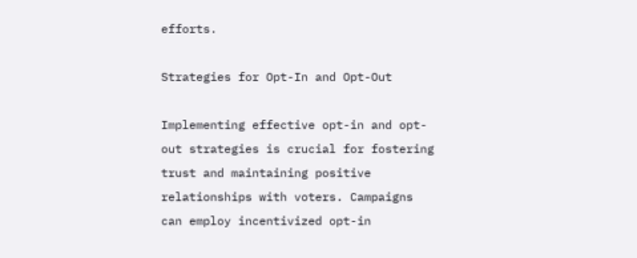efforts.

Strategies for Opt-In and Opt-Out

Implementing effective opt-in and opt-out strategies is crucial for fostering trust and maintaining positive relationships with voters. Campaigns can employ incentivized opt-in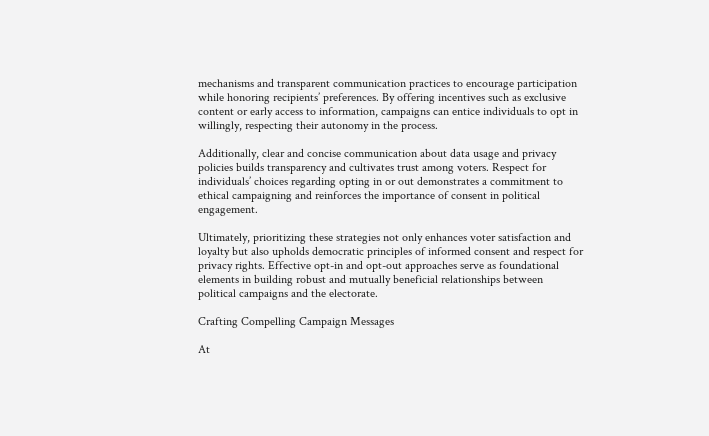mechanisms and transparent communication practices to encourage participation while honoring recipients’ preferences. By offering incentives such as exclusive content or early access to information, campaigns can entice individuals to opt in willingly, respecting their autonomy in the process.

Additionally, clear and concise communication about data usage and privacy policies builds transparency and cultivates trust among voters. Respect for individuals’ choices regarding opting in or out demonstrates a commitment to ethical campaigning and reinforces the importance of consent in political engagement.

Ultimately, prioritizing these strategies not only enhances voter satisfaction and loyalty but also upholds democratic principles of informed consent and respect for privacy rights. Effective opt-in and opt-out approaches serve as foundational elements in building robust and mutually beneficial relationships between political campaigns and the electorate.

Crafting Compelling Campaign Messages

At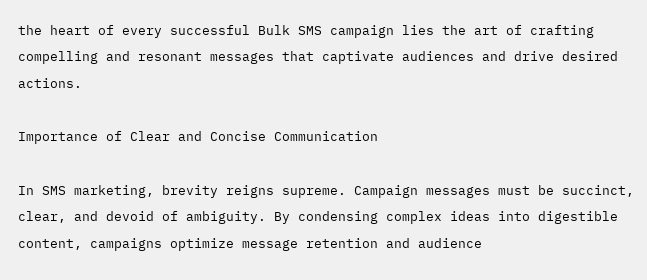the heart of every successful Bulk SMS campaign lies the art of crafting compelling and resonant messages that captivate audiences and drive desired actions.

Importance of Clear and Concise Communication

In SMS marketing, brevity reigns supreme. Campaign messages must be succinct, clear, and devoid of ambiguity. By condensing complex ideas into digestible content, campaigns optimize message retention and audience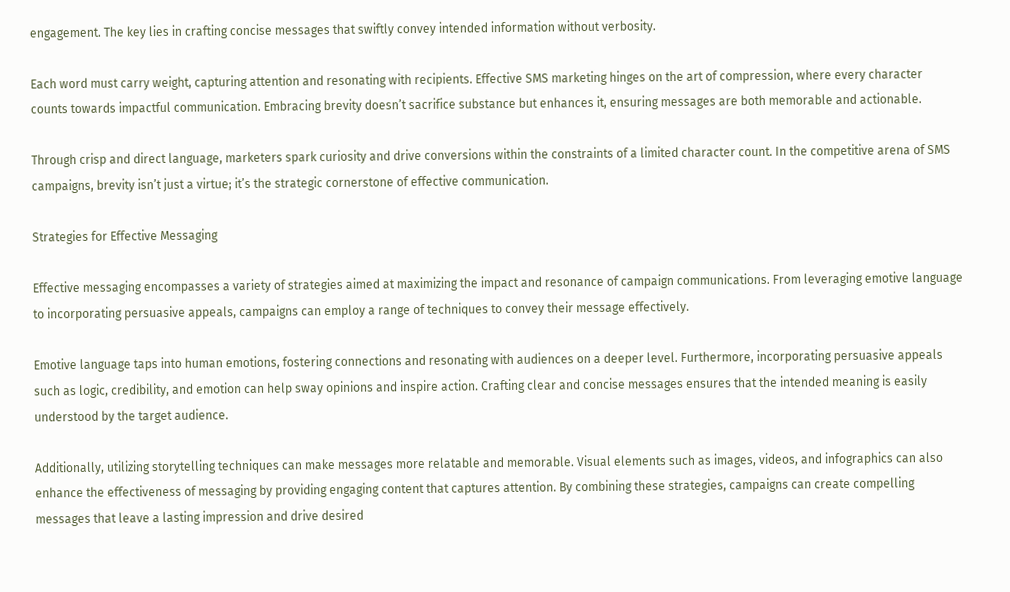engagement. The key lies in crafting concise messages that swiftly convey intended information without verbosity.

Each word must carry weight, capturing attention and resonating with recipients. Effective SMS marketing hinges on the art of compression, where every character counts towards impactful communication. Embracing brevity doesn’t sacrifice substance but enhances it, ensuring messages are both memorable and actionable.

Through crisp and direct language, marketers spark curiosity and drive conversions within the constraints of a limited character count. In the competitive arena of SMS campaigns, brevity isn’t just a virtue; it’s the strategic cornerstone of effective communication.

Strategies for Effective Messaging

Effective messaging encompasses a variety of strategies aimed at maximizing the impact and resonance of campaign communications. From leveraging emotive language to incorporating persuasive appeals, campaigns can employ a range of techniques to convey their message effectively.

Emotive language taps into human emotions, fostering connections and resonating with audiences on a deeper level. Furthermore, incorporating persuasive appeals such as logic, credibility, and emotion can help sway opinions and inspire action. Crafting clear and concise messages ensures that the intended meaning is easily understood by the target audience.

Additionally, utilizing storytelling techniques can make messages more relatable and memorable. Visual elements such as images, videos, and infographics can also enhance the effectiveness of messaging by providing engaging content that captures attention. By combining these strategies, campaigns can create compelling messages that leave a lasting impression and drive desired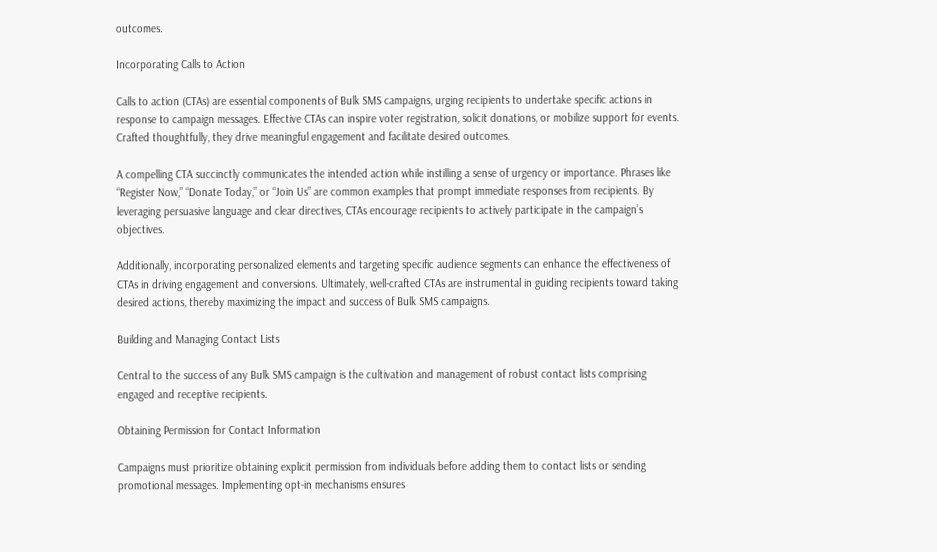outcomes.

Incorporating Calls to Action

Calls to action (CTAs) are essential components of Bulk SMS campaigns, urging recipients to undertake specific actions in response to campaign messages. Effective CTAs can inspire voter registration, solicit donations, or mobilize support for events. Crafted thoughtfully, they drive meaningful engagement and facilitate desired outcomes.

A compelling CTA succinctly communicates the intended action while instilling a sense of urgency or importance. Phrases like “Register Now,” “Donate Today,” or “Join Us” are common examples that prompt immediate responses from recipients. By leveraging persuasive language and clear directives, CTAs encourage recipients to actively participate in the campaign’s objectives.

Additionally, incorporating personalized elements and targeting specific audience segments can enhance the effectiveness of CTAs in driving engagement and conversions. Ultimately, well-crafted CTAs are instrumental in guiding recipients toward taking desired actions, thereby maximizing the impact and success of Bulk SMS campaigns.

Building and Managing Contact Lists

Central to the success of any Bulk SMS campaign is the cultivation and management of robust contact lists comprising engaged and receptive recipients.

Obtaining Permission for Contact Information

Campaigns must prioritize obtaining explicit permission from individuals before adding them to contact lists or sending promotional messages. Implementing opt-in mechanisms ensures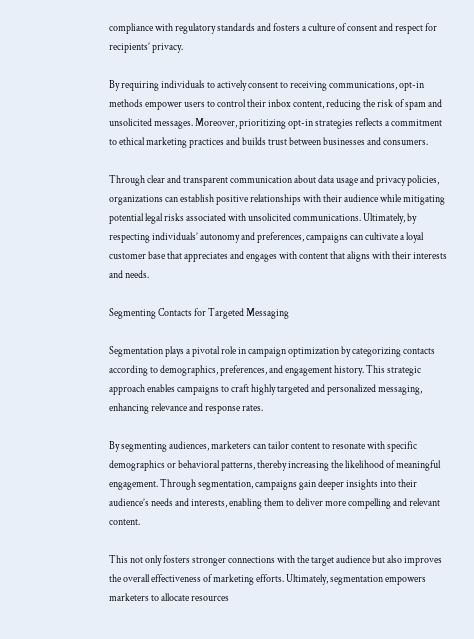compliance with regulatory standards and fosters a culture of consent and respect for recipients’ privacy.

By requiring individuals to actively consent to receiving communications, opt-in methods empower users to control their inbox content, reducing the risk of spam and unsolicited messages. Moreover, prioritizing opt-in strategies reflects a commitment to ethical marketing practices and builds trust between businesses and consumers.

Through clear and transparent communication about data usage and privacy policies, organizations can establish positive relationships with their audience while mitigating potential legal risks associated with unsolicited communications. Ultimately, by respecting individuals’ autonomy and preferences, campaigns can cultivate a loyal customer base that appreciates and engages with content that aligns with their interests and needs.

Segmenting Contacts for Targeted Messaging

Segmentation plays a pivotal role in campaign optimization by categorizing contacts according to demographics, preferences, and engagement history. This strategic approach enables campaigns to craft highly targeted and personalized messaging, enhancing relevance and response rates.

By segmenting audiences, marketers can tailor content to resonate with specific demographics or behavioral patterns, thereby increasing the likelihood of meaningful engagement. Through segmentation, campaigns gain deeper insights into their audience’s needs and interests, enabling them to deliver more compelling and relevant content.

This not only fosters stronger connections with the target audience but also improves the overall effectiveness of marketing efforts. Ultimately, segmentation empowers marketers to allocate resources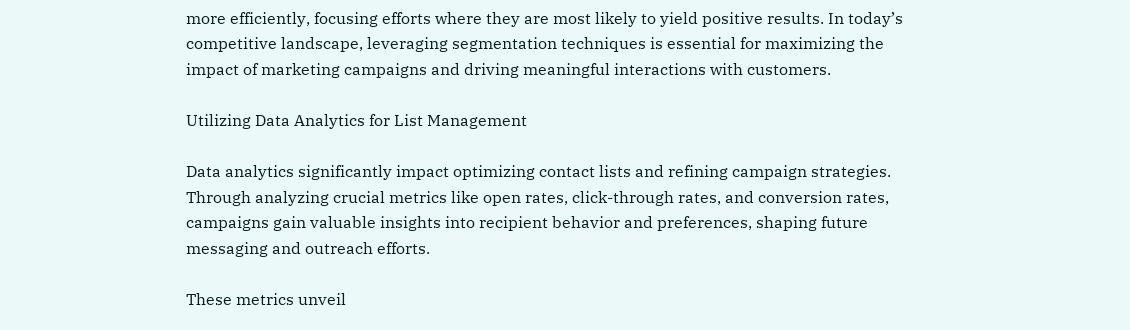more efficiently, focusing efforts where they are most likely to yield positive results. In today’s competitive landscape, leveraging segmentation techniques is essential for maximizing the impact of marketing campaigns and driving meaningful interactions with customers.

Utilizing Data Analytics for List Management

Data analytics significantly impact optimizing contact lists and refining campaign strategies. Through analyzing crucial metrics like open rates, click-through rates, and conversion rates, campaigns gain valuable insights into recipient behavior and preferences, shaping future messaging and outreach efforts.

These metrics unveil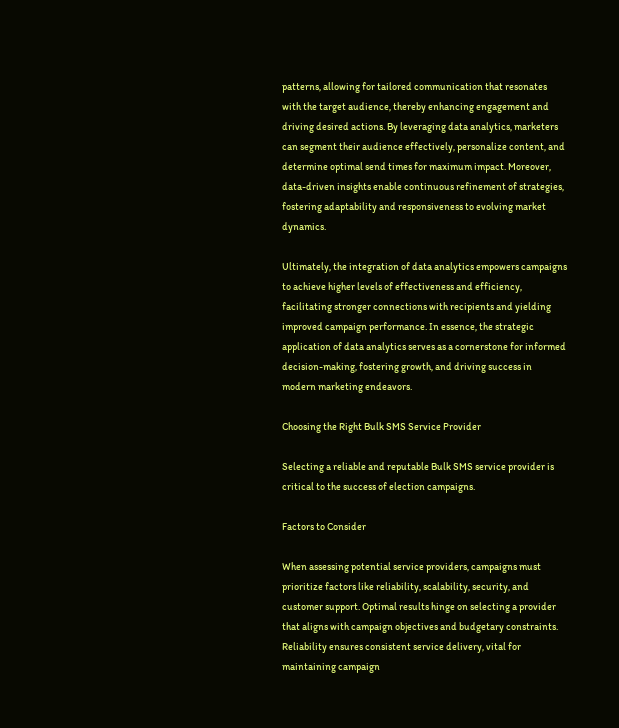patterns, allowing for tailored communication that resonates with the target audience, thereby enhancing engagement and driving desired actions. By leveraging data analytics, marketers can segment their audience effectively, personalize content, and determine optimal send times for maximum impact. Moreover, data-driven insights enable continuous refinement of strategies, fostering adaptability and responsiveness to evolving market dynamics.

Ultimately, the integration of data analytics empowers campaigns to achieve higher levels of effectiveness and efficiency, facilitating stronger connections with recipients and yielding improved campaign performance. In essence, the strategic application of data analytics serves as a cornerstone for informed decision-making, fostering growth, and driving success in modern marketing endeavors.

Choosing the Right Bulk SMS Service Provider

Selecting a reliable and reputable Bulk SMS service provider is critical to the success of election campaigns.

Factors to Consider

When assessing potential service providers, campaigns must prioritize factors like reliability, scalability, security, and customer support. Optimal results hinge on selecting a provider that aligns with campaign objectives and budgetary constraints. Reliability ensures consistent service delivery, vital for maintaining campaign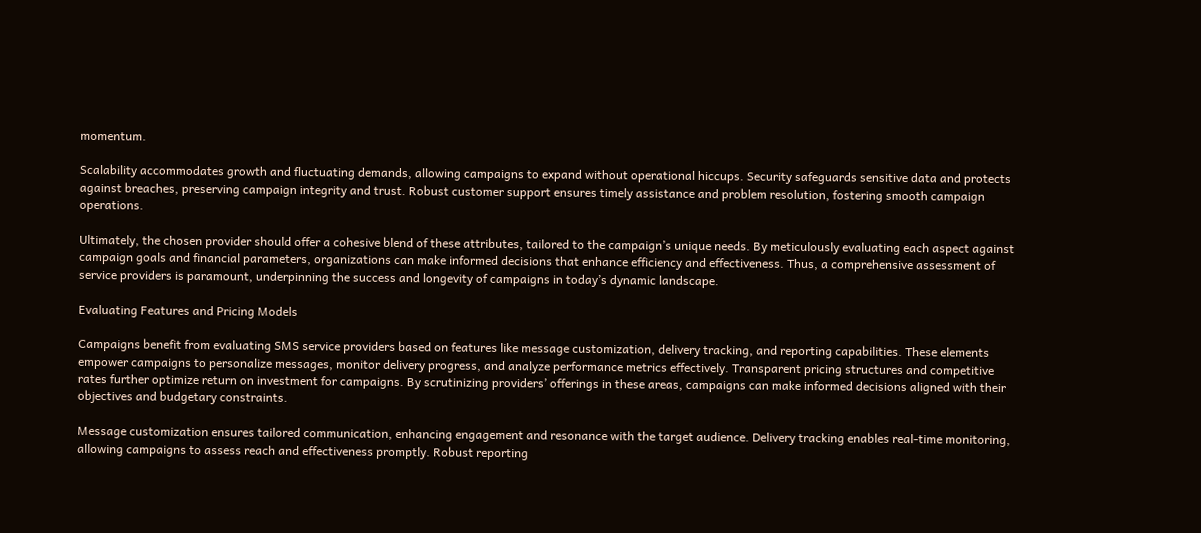momentum.

Scalability accommodates growth and fluctuating demands, allowing campaigns to expand without operational hiccups. Security safeguards sensitive data and protects against breaches, preserving campaign integrity and trust. Robust customer support ensures timely assistance and problem resolution, fostering smooth campaign operations.

Ultimately, the chosen provider should offer a cohesive blend of these attributes, tailored to the campaign’s unique needs. By meticulously evaluating each aspect against campaign goals and financial parameters, organizations can make informed decisions that enhance efficiency and effectiveness. Thus, a comprehensive assessment of service providers is paramount, underpinning the success and longevity of campaigns in today’s dynamic landscape.

Evaluating Features and Pricing Models

Campaigns benefit from evaluating SMS service providers based on features like message customization, delivery tracking, and reporting capabilities. These elements empower campaigns to personalize messages, monitor delivery progress, and analyze performance metrics effectively. Transparent pricing structures and competitive rates further optimize return on investment for campaigns. By scrutinizing providers’ offerings in these areas, campaigns can make informed decisions aligned with their objectives and budgetary constraints.

Message customization ensures tailored communication, enhancing engagement and resonance with the target audience. Delivery tracking enables real-time monitoring, allowing campaigns to assess reach and effectiveness promptly. Robust reporting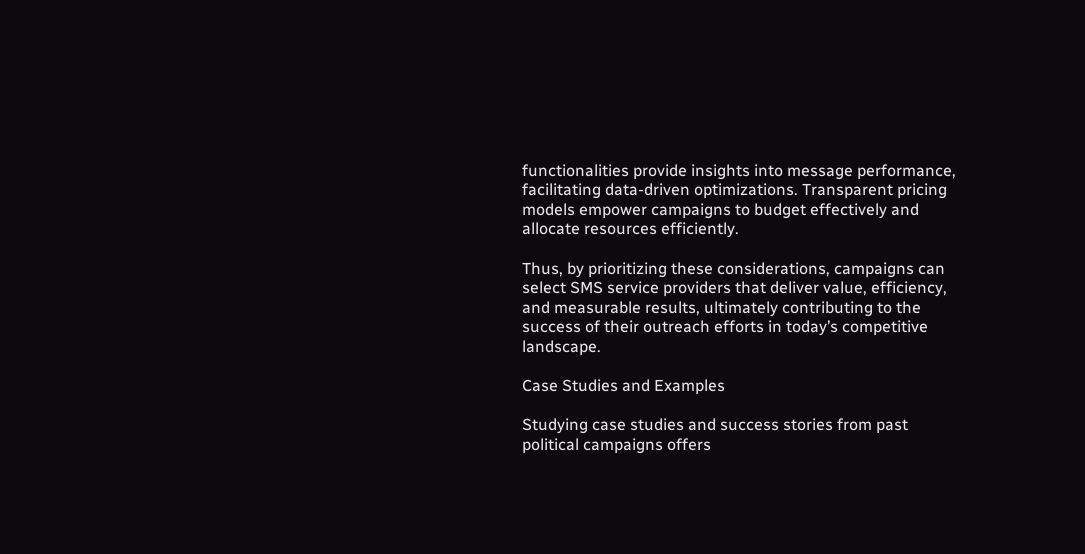functionalities provide insights into message performance, facilitating data-driven optimizations. Transparent pricing models empower campaigns to budget effectively and allocate resources efficiently.

Thus, by prioritizing these considerations, campaigns can select SMS service providers that deliver value, efficiency, and measurable results, ultimately contributing to the success of their outreach efforts in today’s competitive landscape.

Case Studies and Examples

Studying case studies and success stories from past political campaigns offers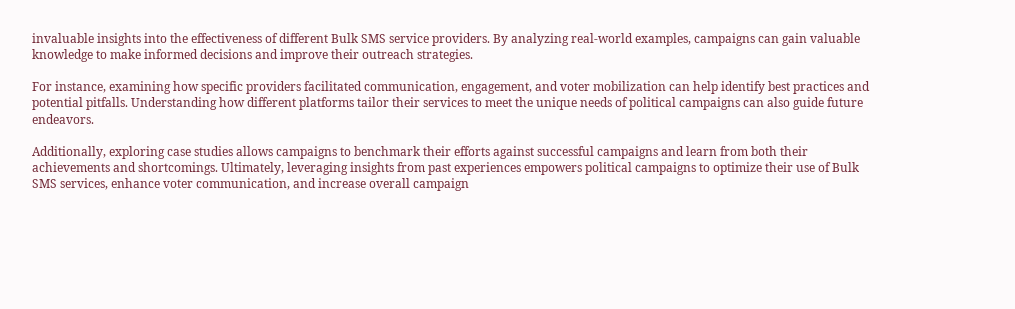invaluable insights into the effectiveness of different Bulk SMS service providers. By analyzing real-world examples, campaigns can gain valuable knowledge to make informed decisions and improve their outreach strategies.

For instance, examining how specific providers facilitated communication, engagement, and voter mobilization can help identify best practices and potential pitfalls. Understanding how different platforms tailor their services to meet the unique needs of political campaigns can also guide future endeavors.

Additionally, exploring case studies allows campaigns to benchmark their efforts against successful campaigns and learn from both their achievements and shortcomings. Ultimately, leveraging insights from past experiences empowers political campaigns to optimize their use of Bulk SMS services, enhance voter communication, and increase overall campaign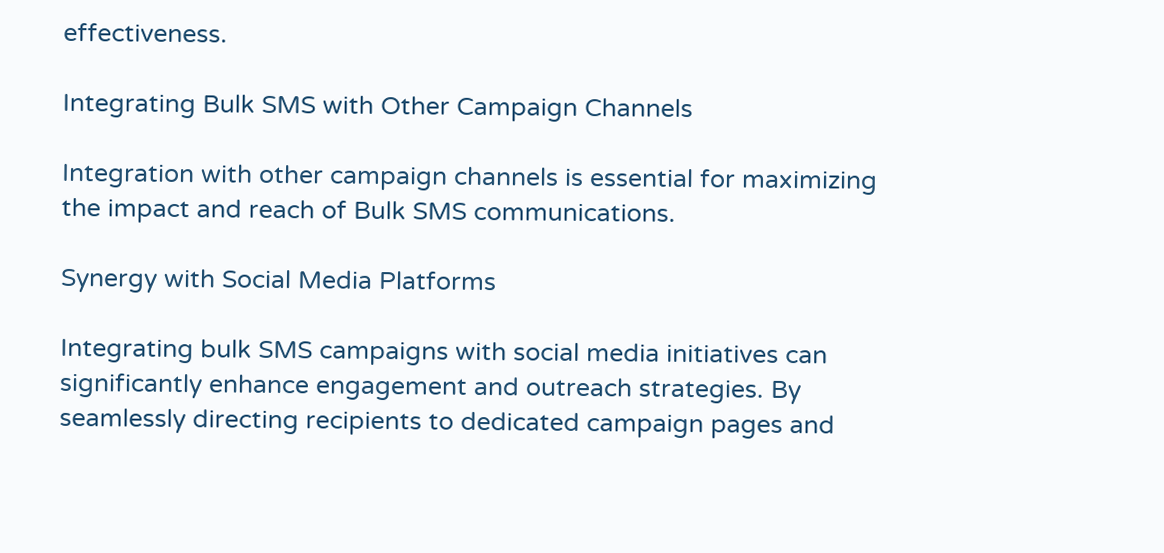effectiveness.

Integrating Bulk SMS with Other Campaign Channels

Integration with other campaign channels is essential for maximizing the impact and reach of Bulk SMS communications.

Synergy with Social Media Platforms

Integrating bulk SMS campaigns with social media initiatives can significantly enhance engagement and outreach strategies. By seamlessly directing recipients to dedicated campaign pages and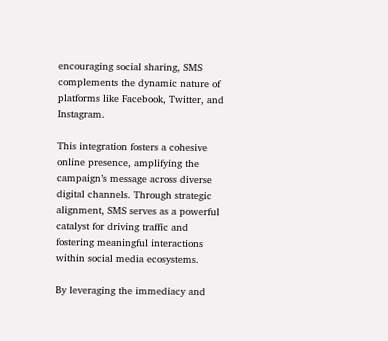encouraging social sharing, SMS complements the dynamic nature of platforms like Facebook, Twitter, and Instagram.

This integration fosters a cohesive online presence, amplifying the campaign’s message across diverse digital channels. Through strategic alignment, SMS serves as a powerful catalyst for driving traffic and fostering meaningful interactions within social media ecosystems.

By leveraging the immediacy and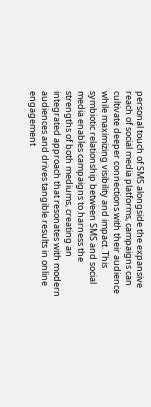personal touch of SMS alongside the expansive reach of social media platforms, campaigns can cultivate deeper connections with their audience while maximizing visibility and impact. This symbiotic relationship between SMS and social media enables campaigns to harness the strengths of both mediums, creating an integrated approach that resonates with modern audiences and drives tangible results in online engagement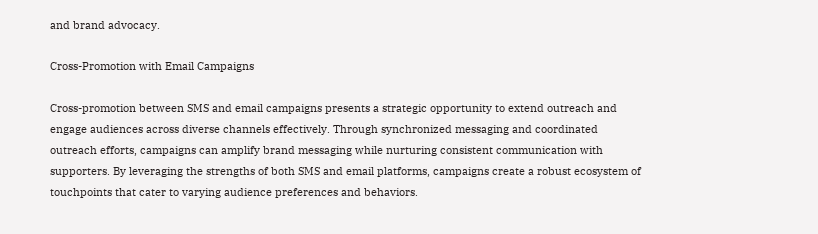and brand advocacy.

Cross-Promotion with Email Campaigns

Cross-promotion between SMS and email campaigns presents a strategic opportunity to extend outreach and engage audiences across diverse channels effectively. Through synchronized messaging and coordinated outreach efforts, campaigns can amplify brand messaging while nurturing consistent communication with supporters. By leveraging the strengths of both SMS and email platforms, campaigns create a robust ecosystem of touchpoints that cater to varying audience preferences and behaviors.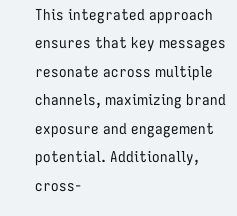This integrated approach ensures that key messages resonate across multiple channels, maximizing brand exposure and engagement potential. Additionally, cross-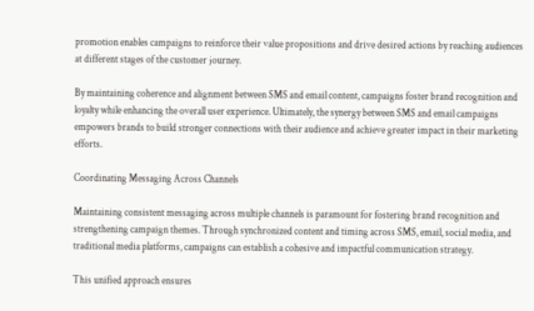promotion enables campaigns to reinforce their value propositions and drive desired actions by reaching audiences at different stages of the customer journey.

By maintaining coherence and alignment between SMS and email content, campaigns foster brand recognition and loyalty while enhancing the overall user experience. Ultimately, the synergy between SMS and email campaigns empowers brands to build stronger connections with their audience and achieve greater impact in their marketing efforts.

Coordinating Messaging Across Channels

Maintaining consistent messaging across multiple channels is paramount for fostering brand recognition and strengthening campaign themes. Through synchronized content and timing across SMS, email, social media, and traditional media platforms, campaigns can establish a cohesive and impactful communication strategy.

This unified approach ensures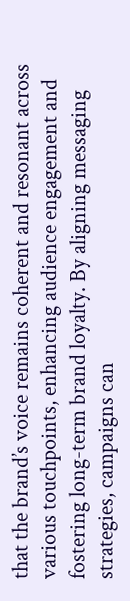that the brand’s voice remains coherent and resonant across various touchpoints, enhancing audience engagement and fostering long-term brand loyalty. By aligning messaging strategies, campaigns can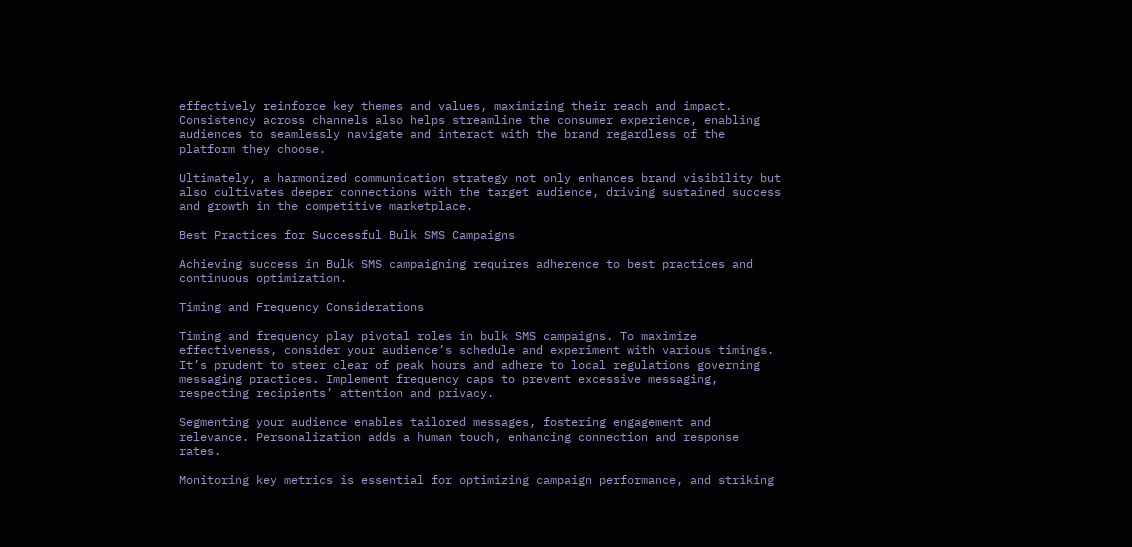effectively reinforce key themes and values, maximizing their reach and impact. Consistency across channels also helps streamline the consumer experience, enabling audiences to seamlessly navigate and interact with the brand regardless of the platform they choose.

Ultimately, a harmonized communication strategy not only enhances brand visibility but also cultivates deeper connections with the target audience, driving sustained success and growth in the competitive marketplace.

Best Practices for Successful Bulk SMS Campaigns

Achieving success in Bulk SMS campaigning requires adherence to best practices and continuous optimization.

Timing and Frequency Considerations

Timing and frequency play pivotal roles in bulk SMS campaigns. To maximize effectiveness, consider your audience’s schedule and experiment with various timings. It’s prudent to steer clear of peak hours and adhere to local regulations governing messaging practices. Implement frequency caps to prevent excessive messaging, respecting recipients’ attention and privacy.

Segmenting your audience enables tailored messages, fostering engagement and relevance. Personalization adds a human touch, enhancing connection and response rates.

Monitoring key metrics is essential for optimizing campaign performance, and striking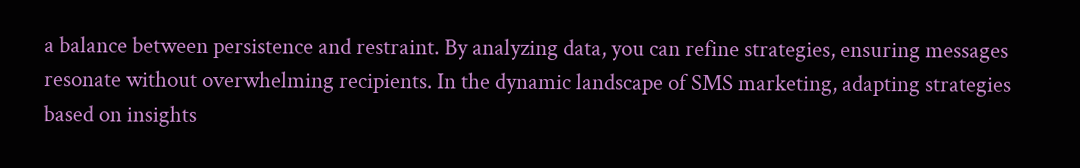a balance between persistence and restraint. By analyzing data, you can refine strategies, ensuring messages resonate without overwhelming recipients. In the dynamic landscape of SMS marketing, adapting strategies based on insights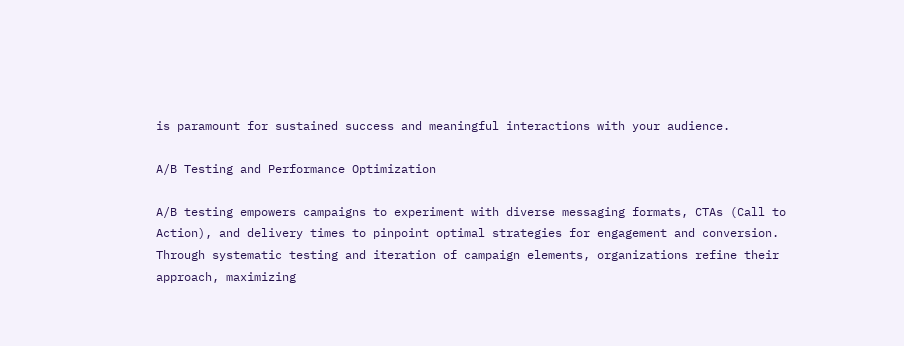is paramount for sustained success and meaningful interactions with your audience.

A/B Testing and Performance Optimization

A/B testing empowers campaigns to experiment with diverse messaging formats, CTAs (Call to Action), and delivery times to pinpoint optimal strategies for engagement and conversion. Through systematic testing and iteration of campaign elements, organizations refine their approach, maximizing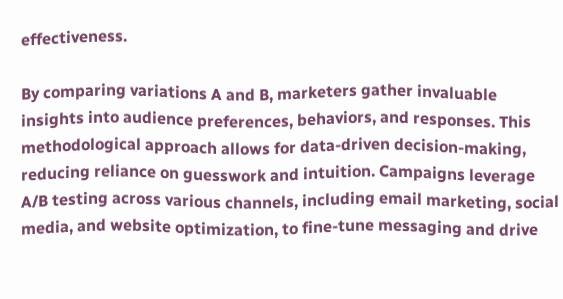effectiveness.

By comparing variations A and B, marketers gather invaluable insights into audience preferences, behaviors, and responses. This methodological approach allows for data-driven decision-making, reducing reliance on guesswork and intuition. Campaigns leverage A/B testing across various channels, including email marketing, social media, and website optimization, to fine-tune messaging and drive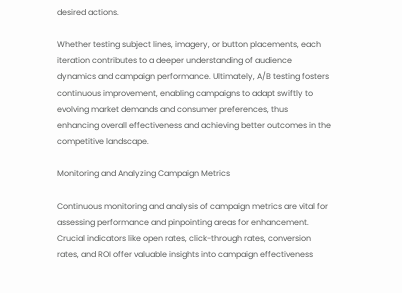desired actions.

Whether testing subject lines, imagery, or button placements, each iteration contributes to a deeper understanding of audience dynamics and campaign performance. Ultimately, A/B testing fosters continuous improvement, enabling campaigns to adapt swiftly to evolving market demands and consumer preferences, thus enhancing overall effectiveness and achieving better outcomes in the competitive landscape.

Monitoring and Analyzing Campaign Metrics

Continuous monitoring and analysis of campaign metrics are vital for assessing performance and pinpointing areas for enhancement. Crucial indicators like open rates, click-through rates, conversion rates, and ROI offer valuable insights into campaign effectiveness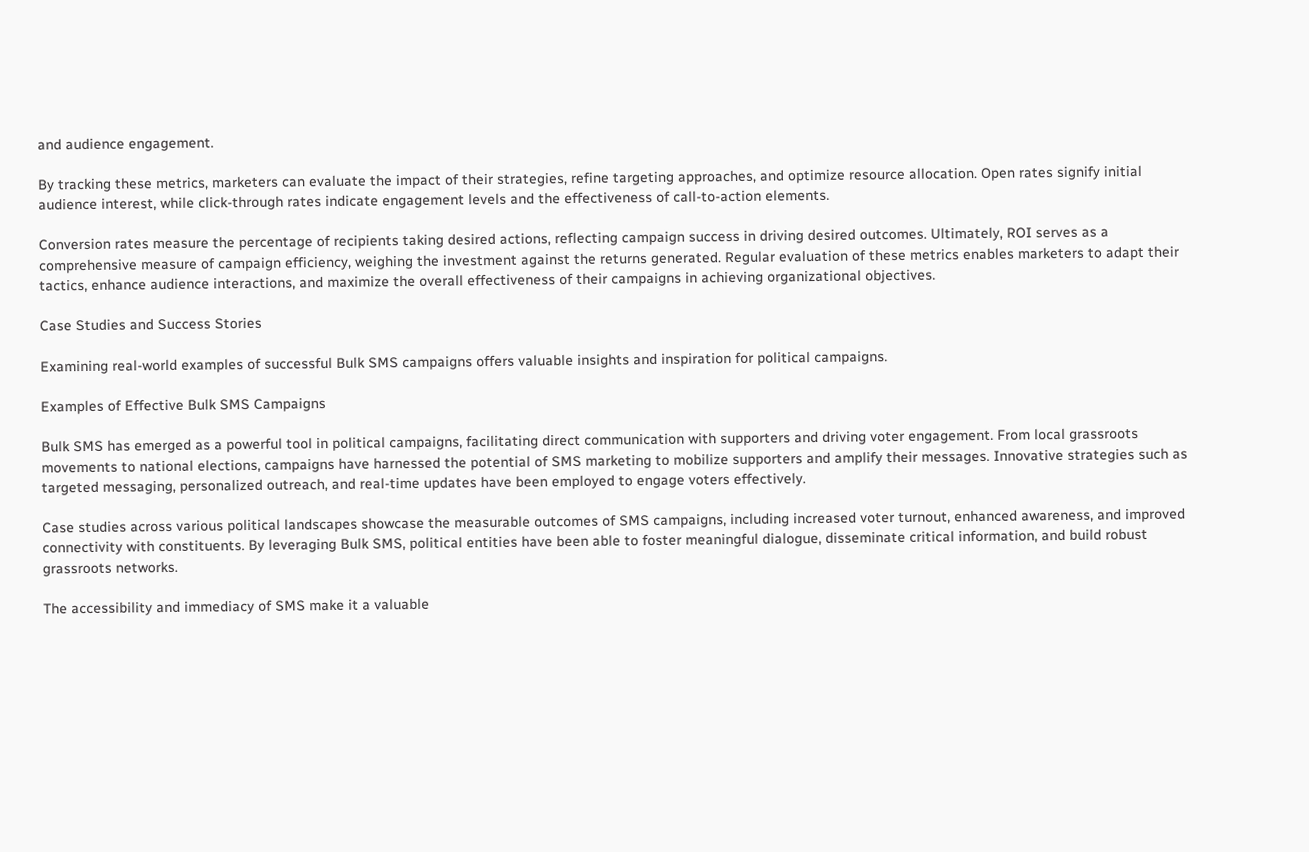and audience engagement.

By tracking these metrics, marketers can evaluate the impact of their strategies, refine targeting approaches, and optimize resource allocation. Open rates signify initial audience interest, while click-through rates indicate engagement levels and the effectiveness of call-to-action elements.

Conversion rates measure the percentage of recipients taking desired actions, reflecting campaign success in driving desired outcomes. Ultimately, ROI serves as a comprehensive measure of campaign efficiency, weighing the investment against the returns generated. Regular evaluation of these metrics enables marketers to adapt their tactics, enhance audience interactions, and maximize the overall effectiveness of their campaigns in achieving organizational objectives.

Case Studies and Success Stories

Examining real-world examples of successful Bulk SMS campaigns offers valuable insights and inspiration for political campaigns.

Examples of Effective Bulk SMS Campaigns

Bulk SMS has emerged as a powerful tool in political campaigns, facilitating direct communication with supporters and driving voter engagement. From local grassroots movements to national elections, campaigns have harnessed the potential of SMS marketing to mobilize supporters and amplify their messages. Innovative strategies such as targeted messaging, personalized outreach, and real-time updates have been employed to engage voters effectively.

Case studies across various political landscapes showcase the measurable outcomes of SMS campaigns, including increased voter turnout, enhanced awareness, and improved connectivity with constituents. By leveraging Bulk SMS, political entities have been able to foster meaningful dialogue, disseminate critical information, and build robust grassroots networks.

The accessibility and immediacy of SMS make it a valuable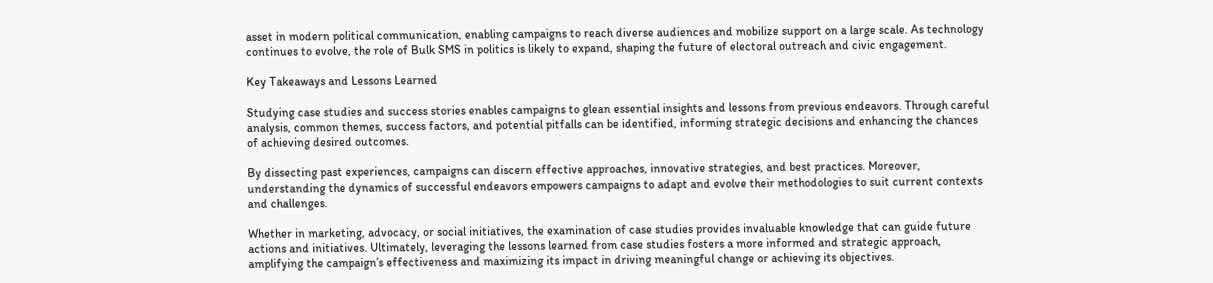asset in modern political communication, enabling campaigns to reach diverse audiences and mobilize support on a large scale. As technology continues to evolve, the role of Bulk SMS in politics is likely to expand, shaping the future of electoral outreach and civic engagement.

Key Takeaways and Lessons Learned

Studying case studies and success stories enables campaigns to glean essential insights and lessons from previous endeavors. Through careful analysis, common themes, success factors, and potential pitfalls can be identified, informing strategic decisions and enhancing the chances of achieving desired outcomes.

By dissecting past experiences, campaigns can discern effective approaches, innovative strategies, and best practices. Moreover, understanding the dynamics of successful endeavors empowers campaigns to adapt and evolve their methodologies to suit current contexts and challenges.

Whether in marketing, advocacy, or social initiatives, the examination of case studies provides invaluable knowledge that can guide future actions and initiatives. Ultimately, leveraging the lessons learned from case studies fosters a more informed and strategic approach, amplifying the campaign’s effectiveness and maximizing its impact in driving meaningful change or achieving its objectives.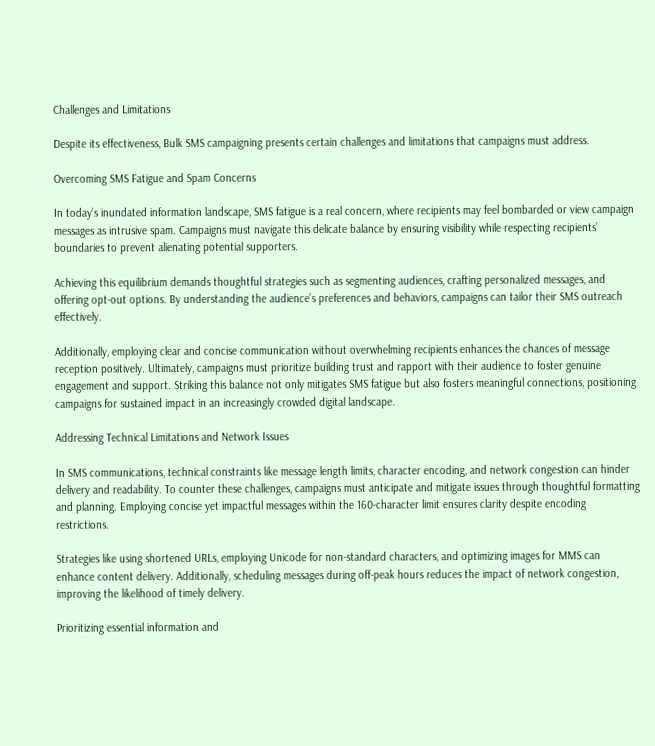Challenges and Limitations

Despite its effectiveness, Bulk SMS campaigning presents certain challenges and limitations that campaigns must address.

Overcoming SMS Fatigue and Spam Concerns

In today’s inundated information landscape, SMS fatigue is a real concern, where recipients may feel bombarded or view campaign messages as intrusive spam. Campaigns must navigate this delicate balance by ensuring visibility while respecting recipients’ boundaries to prevent alienating potential supporters.

Achieving this equilibrium demands thoughtful strategies such as segmenting audiences, crafting personalized messages, and offering opt-out options. By understanding the audience’s preferences and behaviors, campaigns can tailor their SMS outreach effectively.

Additionally, employing clear and concise communication without overwhelming recipients enhances the chances of message reception positively. Ultimately, campaigns must prioritize building trust and rapport with their audience to foster genuine engagement and support. Striking this balance not only mitigates SMS fatigue but also fosters meaningful connections, positioning campaigns for sustained impact in an increasingly crowded digital landscape.

Addressing Technical Limitations and Network Issues

In SMS communications, technical constraints like message length limits, character encoding, and network congestion can hinder delivery and readability. To counter these challenges, campaigns must anticipate and mitigate issues through thoughtful formatting and planning. Employing concise yet impactful messages within the 160-character limit ensures clarity despite encoding restrictions.

Strategies like using shortened URLs, employing Unicode for non-standard characters, and optimizing images for MMS can enhance content delivery. Additionally, scheduling messages during off-peak hours reduces the impact of network congestion, improving the likelihood of timely delivery.

Prioritizing essential information and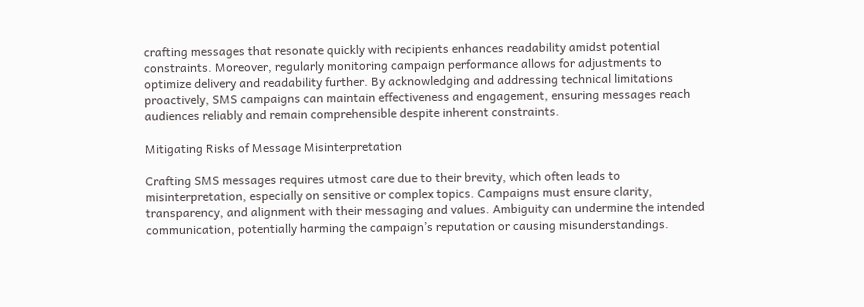crafting messages that resonate quickly with recipients enhances readability amidst potential constraints. Moreover, regularly monitoring campaign performance allows for adjustments to optimize delivery and readability further. By acknowledging and addressing technical limitations proactively, SMS campaigns can maintain effectiveness and engagement, ensuring messages reach audiences reliably and remain comprehensible despite inherent constraints.

Mitigating Risks of Message Misinterpretation

Crafting SMS messages requires utmost care due to their brevity, which often leads to misinterpretation, especially on sensitive or complex topics. Campaigns must ensure clarity, transparency, and alignment with their messaging and values. Ambiguity can undermine the intended communication, potentially harming the campaign’s reputation or causing misunderstandings.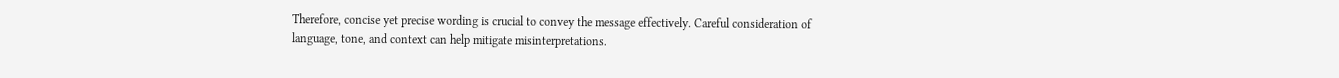Therefore, concise yet precise wording is crucial to convey the message effectively. Careful consideration of language, tone, and context can help mitigate misinterpretations.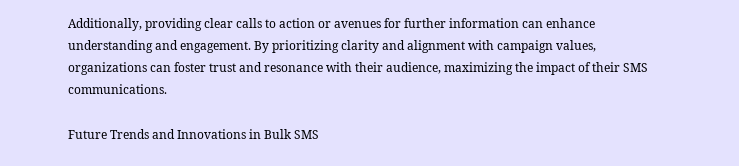Additionally, providing clear calls to action or avenues for further information can enhance understanding and engagement. By prioritizing clarity and alignment with campaign values, organizations can foster trust and resonance with their audience, maximizing the impact of their SMS communications.

Future Trends and Innovations in Bulk SMS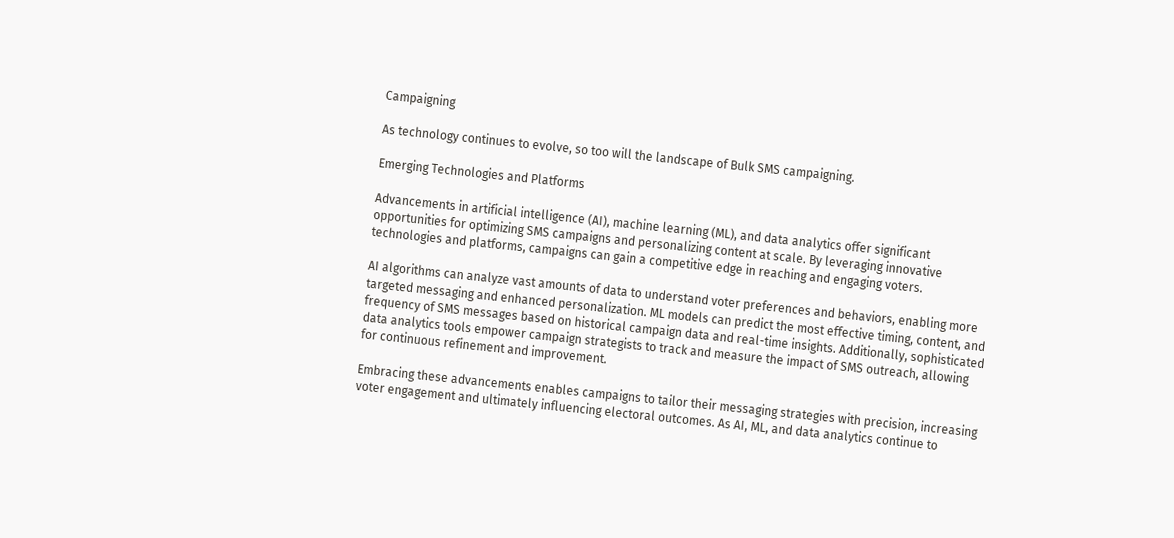Campaigning

As technology continues to evolve, so too will the landscape of Bulk SMS campaigning.

Emerging Technologies and Platforms

Advancements in artificial intelligence (AI), machine learning (ML), and data analytics offer significant opportunities for optimizing SMS campaigns and personalizing content at scale. By leveraging innovative technologies and platforms, campaigns can gain a competitive edge in reaching and engaging voters.

AI algorithms can analyze vast amounts of data to understand voter preferences and behaviors, enabling more targeted messaging and enhanced personalization. ML models can predict the most effective timing, content, and frequency of SMS messages based on historical campaign data and real-time insights. Additionally, sophisticated data analytics tools empower campaign strategists to track and measure the impact of SMS outreach, allowing for continuous refinement and improvement.

Embracing these advancements enables campaigns to tailor their messaging strategies with precision, increasing voter engagement and ultimately influencing electoral outcomes. As AI, ML, and data analytics continue to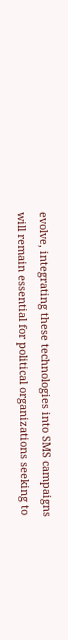evolve, integrating these technologies into SMS campaigns will remain essential for political organizations seeking to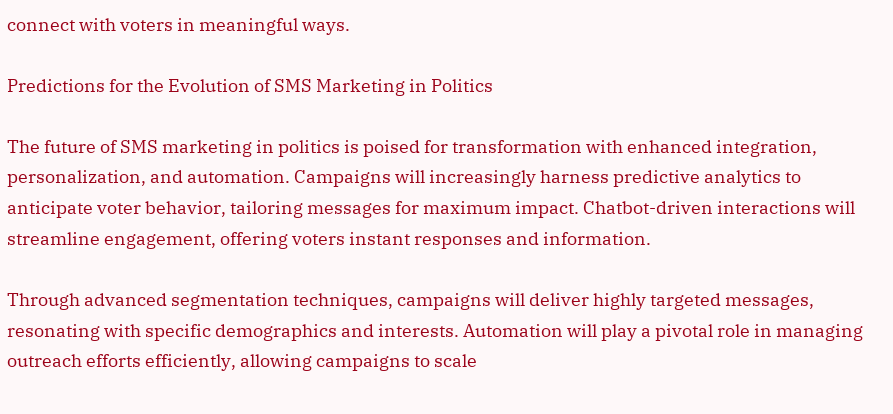connect with voters in meaningful ways.

Predictions for the Evolution of SMS Marketing in Politics

The future of SMS marketing in politics is poised for transformation with enhanced integration, personalization, and automation. Campaigns will increasingly harness predictive analytics to anticipate voter behavior, tailoring messages for maximum impact. Chatbot-driven interactions will streamline engagement, offering voters instant responses and information.

Through advanced segmentation techniques, campaigns will deliver highly targeted messages, resonating with specific demographics and interests. Automation will play a pivotal role in managing outreach efforts efficiently, allowing campaigns to scale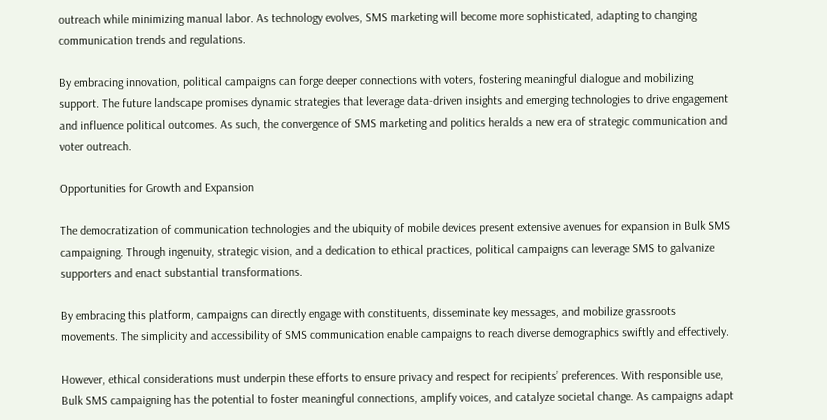outreach while minimizing manual labor. As technology evolves, SMS marketing will become more sophisticated, adapting to changing communication trends and regulations.

By embracing innovation, political campaigns can forge deeper connections with voters, fostering meaningful dialogue and mobilizing support. The future landscape promises dynamic strategies that leverage data-driven insights and emerging technologies to drive engagement and influence political outcomes. As such, the convergence of SMS marketing and politics heralds a new era of strategic communication and voter outreach.

Opportunities for Growth and Expansion

The democratization of communication technologies and the ubiquity of mobile devices present extensive avenues for expansion in Bulk SMS campaigning. Through ingenuity, strategic vision, and a dedication to ethical practices, political campaigns can leverage SMS to galvanize supporters and enact substantial transformations.

By embracing this platform, campaigns can directly engage with constituents, disseminate key messages, and mobilize grassroots movements. The simplicity and accessibility of SMS communication enable campaigns to reach diverse demographics swiftly and effectively.

However, ethical considerations must underpin these efforts to ensure privacy and respect for recipients’ preferences. With responsible use, Bulk SMS campaigning has the potential to foster meaningful connections, amplify voices, and catalyze societal change. As campaigns adapt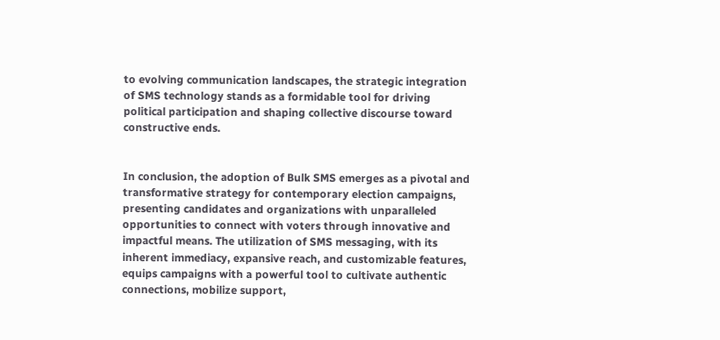to evolving communication landscapes, the strategic integration of SMS technology stands as a formidable tool for driving political participation and shaping collective discourse toward constructive ends.


In conclusion, the adoption of Bulk SMS emerges as a pivotal and transformative strategy for contemporary election campaigns, presenting candidates and organizations with unparalleled opportunities to connect with voters through innovative and impactful means. The utilization of SMS messaging, with its inherent immediacy, expansive reach, and customizable features, equips campaigns with a powerful tool to cultivate authentic connections, mobilize support,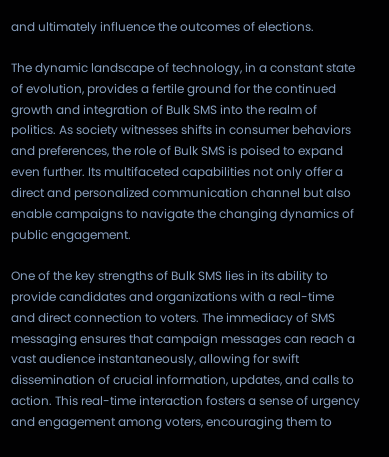and ultimately influence the outcomes of elections.

The dynamic landscape of technology, in a constant state of evolution, provides a fertile ground for the continued growth and integration of Bulk SMS into the realm of politics. As society witnesses shifts in consumer behaviors and preferences, the role of Bulk SMS is poised to expand even further. Its multifaceted capabilities not only offer a direct and personalized communication channel but also enable campaigns to navigate the changing dynamics of public engagement.

One of the key strengths of Bulk SMS lies in its ability to provide candidates and organizations with a real-time and direct connection to voters. The immediacy of SMS messaging ensures that campaign messages can reach a vast audience instantaneously, allowing for swift dissemination of crucial information, updates, and calls to action. This real-time interaction fosters a sense of urgency and engagement among voters, encouraging them to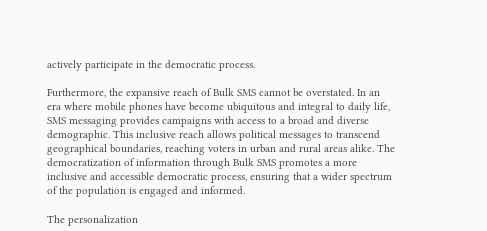actively participate in the democratic process.

Furthermore, the expansive reach of Bulk SMS cannot be overstated. In an era where mobile phones have become ubiquitous and integral to daily life, SMS messaging provides campaigns with access to a broad and diverse demographic. This inclusive reach allows political messages to transcend geographical boundaries, reaching voters in urban and rural areas alike. The democratization of information through Bulk SMS promotes a more inclusive and accessible democratic process, ensuring that a wider spectrum of the population is engaged and informed.

The personalization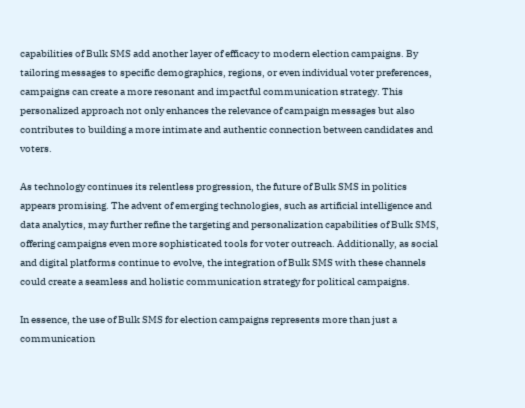capabilities of Bulk SMS add another layer of efficacy to modern election campaigns. By tailoring messages to specific demographics, regions, or even individual voter preferences, campaigns can create a more resonant and impactful communication strategy. This personalized approach not only enhances the relevance of campaign messages but also contributes to building a more intimate and authentic connection between candidates and voters.

As technology continues its relentless progression, the future of Bulk SMS in politics appears promising. The advent of emerging technologies, such as artificial intelligence and data analytics, may further refine the targeting and personalization capabilities of Bulk SMS, offering campaigns even more sophisticated tools for voter outreach. Additionally, as social and digital platforms continue to evolve, the integration of Bulk SMS with these channels could create a seamless and holistic communication strategy for political campaigns.

In essence, the use of Bulk SMS for election campaigns represents more than just a communication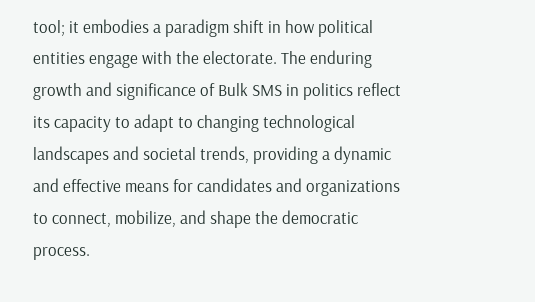tool; it embodies a paradigm shift in how political entities engage with the electorate. The enduring growth and significance of Bulk SMS in politics reflect its capacity to adapt to changing technological landscapes and societal trends, providing a dynamic and effective means for candidates and organizations to connect, mobilize, and shape the democratic process.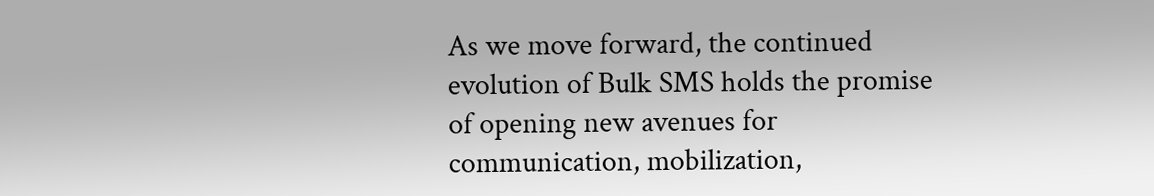As we move forward, the continued evolution of Bulk SMS holds the promise of opening new avenues for communication, mobilization,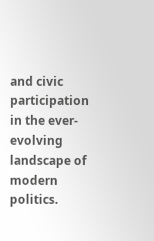and civic participation in the ever-evolving landscape of modern politics.